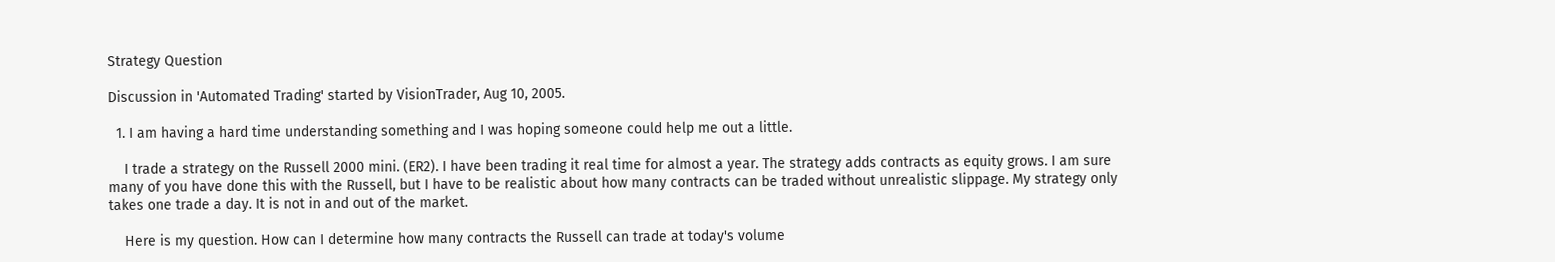Strategy Question

Discussion in 'Automated Trading' started by VisionTrader, Aug 10, 2005.

  1. I am having a hard time understanding something and I was hoping someone could help me out a little.

    I trade a strategy on the Russell 2000 mini. (ER2). I have been trading it real time for almost a year. The strategy adds contracts as equity grows. I am sure many of you have done this with the Russell, but I have to be realistic about how many contracts can be traded without unrealistic slippage. My strategy only takes one trade a day. It is not in and out of the market.

    Here is my question. How can I determine how many contracts the Russell can trade at today's volume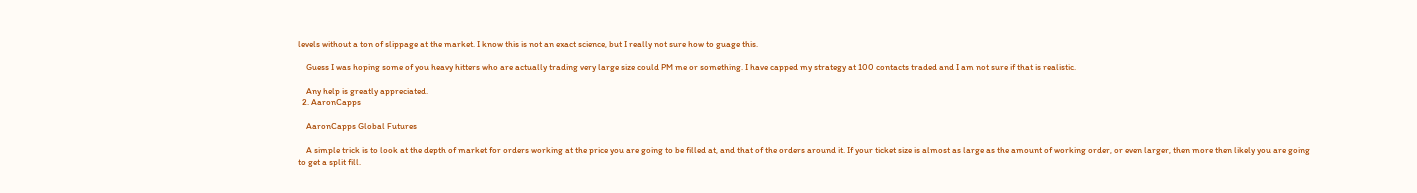levels without a ton of slippage at the market. I know this is not an exact science, but I really not sure how to guage this.

    Guess I was hoping some of you heavy hitters who are actually trading very large size could PM me or something. I have capped my strategy at 100 contacts traded and I am not sure if that is realistic.

    Any help is greatly appreciated.
  2. AaronCapps

    AaronCapps Global Futures

    A simple trick is to look at the depth of market for orders working at the price you are going to be filled at, and that of the orders around it. If your ticket size is almost as large as the amount of working order, or even larger, then more then likely you are going to get a split fill.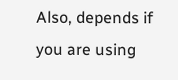Also, depends if you are using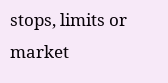stops, limits or market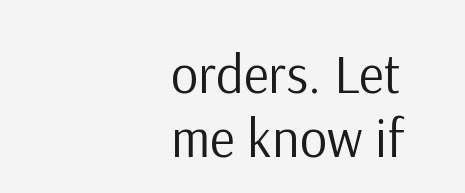orders. Let me know if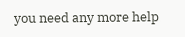you need any more help